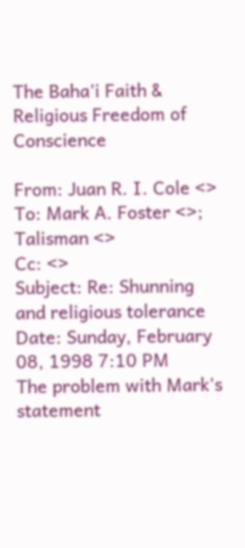The Baha'i Faith & Religious Freedom of Conscience

From: Juan R. I. Cole <>
To: Mark A. Foster <>; Talisman <>
Cc: <>
Subject: Re: Shunning and religious tolerance
Date: Sunday, February 08, 1998 7:10 PM
The problem with Mark's statement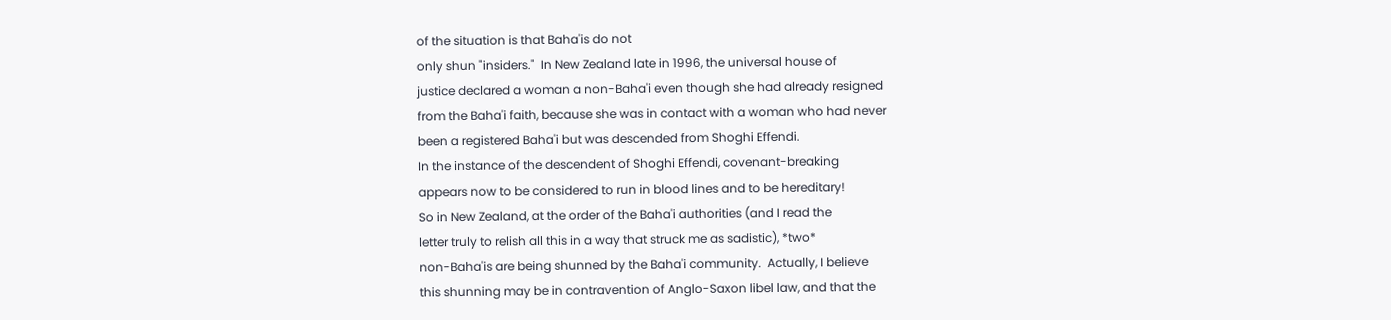of the situation is that Baha'is do not
only shun "insiders."  In New Zealand late in 1996, the universal house of
justice declared a woman a non-Baha'i even though she had already resigned
from the Baha'i faith, because she was in contact with a woman who had never
been a registered Baha'i but was descended from Shoghi Effendi.
In the instance of the descendent of Shoghi Effendi, covenant-breaking
appears now to be considered to run in blood lines and to be hereditary!
So in New Zealand, at the order of the Baha'i authorities (and I read the
letter truly to relish all this in a way that struck me as sadistic), *two*
non-Baha'is are being shunned by the Baha'i community.  Actually, I believe
this shunning may be in contravention of Anglo-Saxon libel law, and that the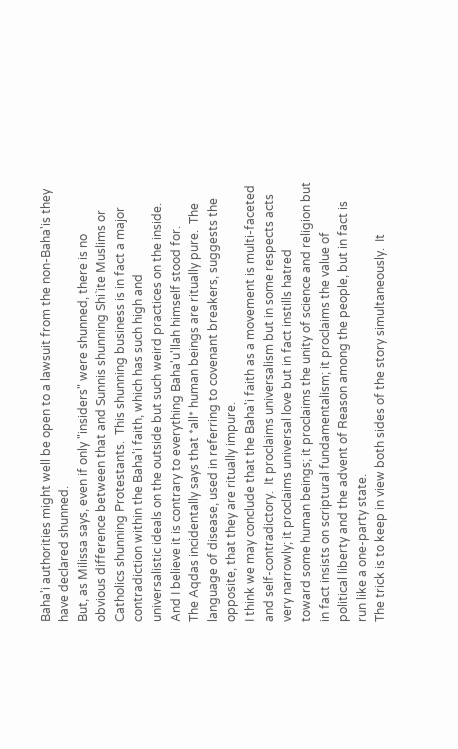Baha'i authorities might well be open to a lawsuit from the non-Baha'is they
have declared shunned.
But, as Milissa says, even if only "insiders" were shunned, there is no
obvious difference between that and Sunnis shunning Shi`ite Muslims or
Catholics shunning Protestants.  This shunning business is in fact a major
contradiction within the Baha'i faith, which has such high and
universalistic ideals on the outside but such weird practices on the inside.
And I believe it is contrary to everything Baha'u'llah himself stood for.
The Aqdas incidentally says that *all* human beings are ritually pure.  The
language of disease, used in referring to covenant breakers, suggests the
opposite, that they are ritually impure.
I think we may conclude that the Baha'i faith as a movement is multi-faceted
and self-contradictory.  It proclaims universalism but in some respects acts
very narrowly; it proclaims universal love but in fact instills hatred
toward some human beings; it proclaims the unity of science and religion but
in fact insists on scriptural fundamentalism; it proclaims the value of
political liberty and the advent of Reason among the people, but in fact is
run like a one-party state.
The trick is to keep in view both sides of the story simultaneously.  It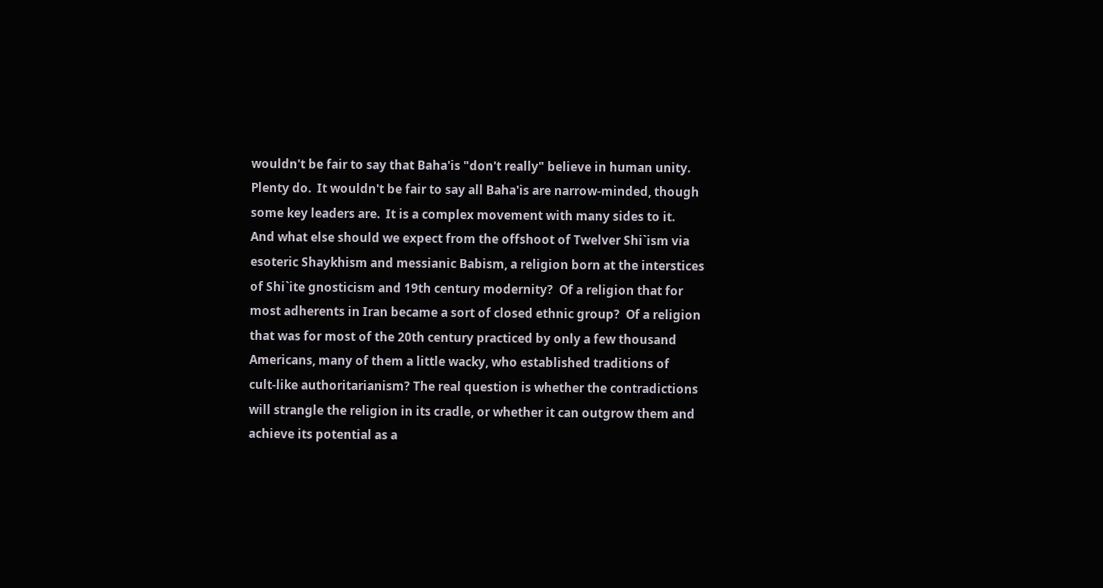wouldn't be fair to say that Baha'is "don't really" believe in human unity.
Plenty do.  It wouldn't be fair to say all Baha'is are narrow-minded, though
some key leaders are.  It is a complex movement with many sides to it.
And what else should we expect from the offshoot of Twelver Shi`ism via
esoteric Shaykhism and messianic Babism, a religion born at the interstices
of Shi`ite gnosticism and 19th century modernity?  Of a religion that for
most adherents in Iran became a sort of closed ethnic group?  Of a religion
that was for most of the 20th century practiced by only a few thousand
Americans, many of them a little wacky, who established traditions of
cult-like authoritarianism? The real question is whether the contradictions
will strangle the religion in its cradle, or whether it can outgrow them and
achieve its potential as a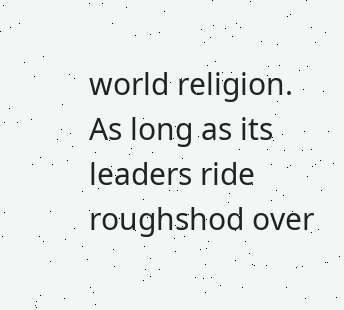world religion.  As long as its leaders ride
roughshod over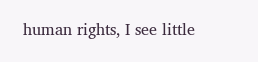human rights, I see little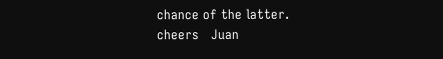chance of the latter.
cheers   Juan